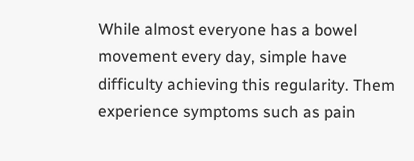While almost everyone has a bowel movement every day, simple have difficulty achieving this regularity. Them experience symptoms such as pain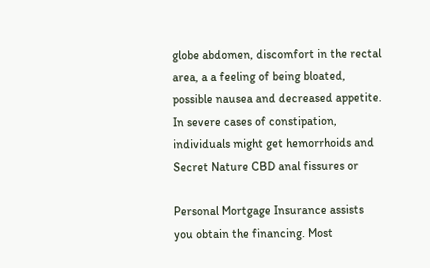globe abdomen, discomfort in the rectal area, a a feeling of being bloated, possible nausea and decreased appetite. In severe cases of constipation, individuals might get hemorrhoids and Secret Nature CBD anal fissures or

Personal Mortgage Insurance assists you obtain the financing. Most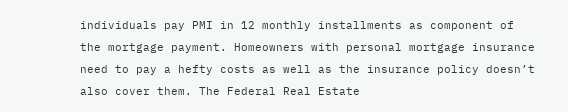individuals pay PMI in 12 monthly installments as component of the mortgage payment. Homeowners with personal mortgage insurance need to pay a hefty costs as well as the insurance policy doesn’t also cover them. The Federal Real Estate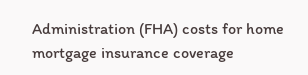Administration (FHA) costs for home mortgage insurance coverage